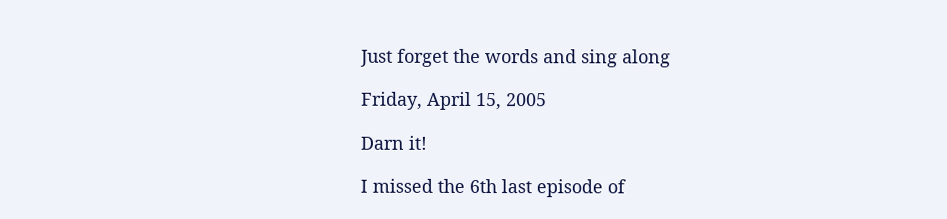Just forget the words and sing along

Friday, April 15, 2005

Darn it!

I missed the 6th last episode of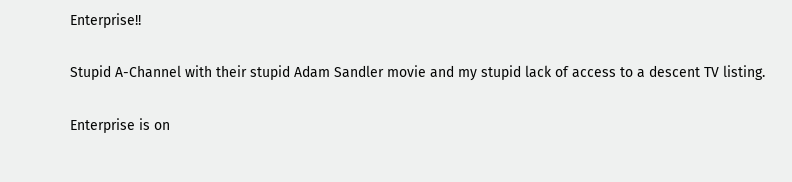Enterprise!!

Stupid A-Channel with their stupid Adam Sandler movie and my stupid lack of access to a descent TV listing.

Enterprise is on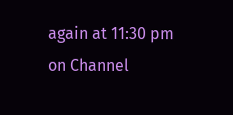again at 11:30 pm on Channel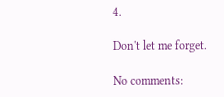4.

Don't let me forget.

No comments: